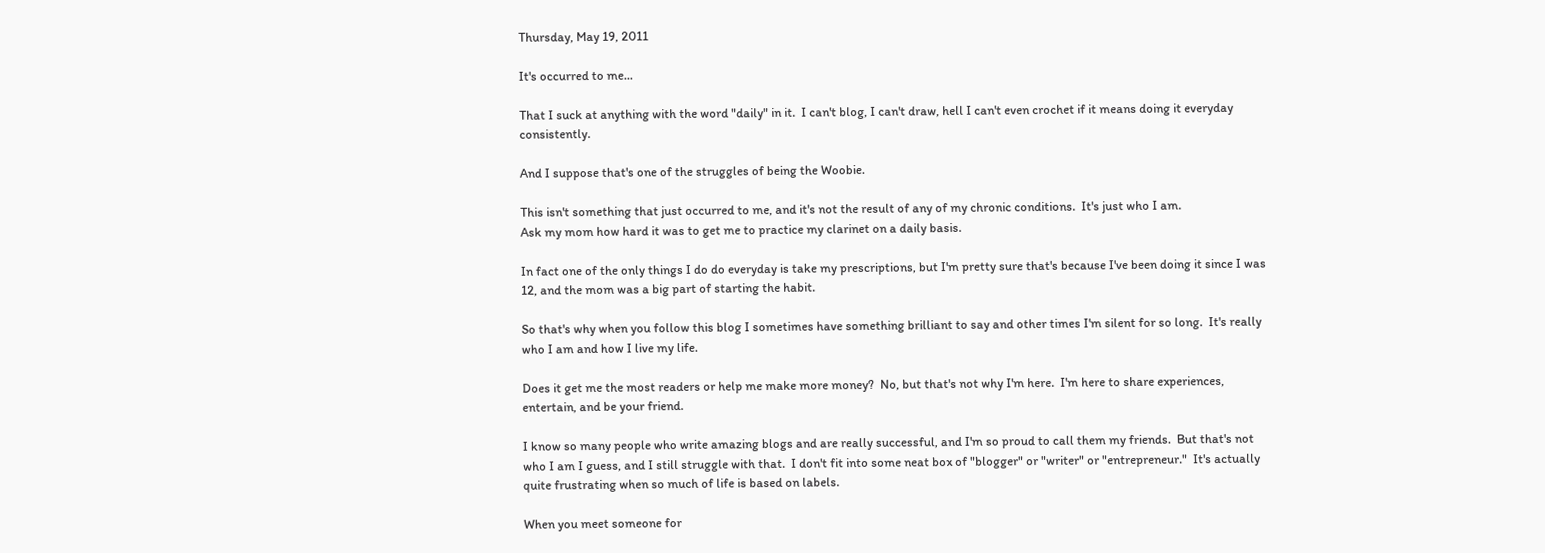Thursday, May 19, 2011

It's occurred to me...

That I suck at anything with the word "daily" in it.  I can't blog, I can't draw, hell I can't even crochet if it means doing it everyday consistently.

And I suppose that's one of the struggles of being the Woobie.

This isn't something that just occurred to me, and it's not the result of any of my chronic conditions.  It's just who I am.
Ask my mom how hard it was to get me to practice my clarinet on a daily basis.

In fact one of the only things I do do everyday is take my prescriptions, but I'm pretty sure that's because I've been doing it since I was 12, and the mom was a big part of starting the habit.

So that's why when you follow this blog I sometimes have something brilliant to say and other times I'm silent for so long.  It's really who I am and how I live my life.

Does it get me the most readers or help me make more money?  No, but that's not why I'm here.  I'm here to share experiences, entertain, and be your friend.

I know so many people who write amazing blogs and are really successful, and I'm so proud to call them my friends.  But that's not who I am I guess, and I still struggle with that.  I don't fit into some neat box of "blogger" or "writer" or "entrepreneur."  It's actually quite frustrating when so much of life is based on labels.

When you meet someone for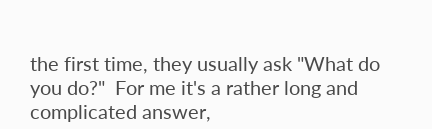the first time, they usually ask "What do you do?"  For me it's a rather long and complicated answer,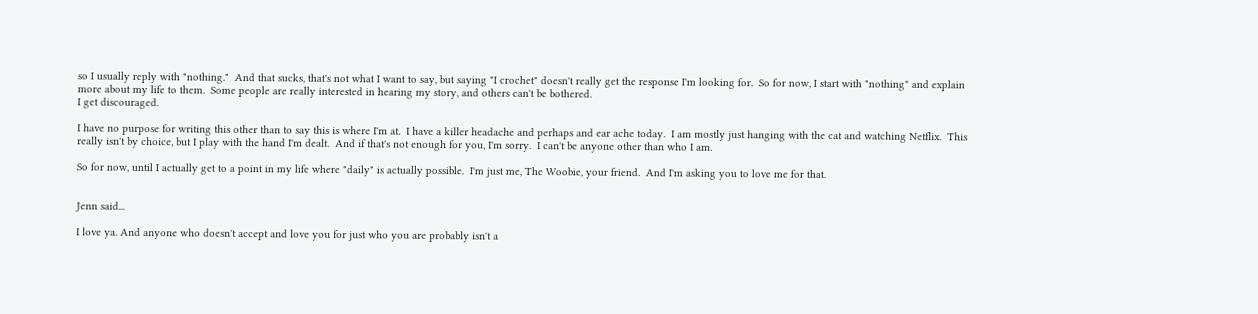so I usually reply with "nothing."  And that sucks, that's not what I want to say, but saying "I crochet" doesn't really get the response I'm looking for.  So for now, I start with "nothing" and explain more about my life to them.  Some people are really interested in hearing my story, and others can't be bothered.
I get discouraged.

I have no purpose for writing this other than to say this is where I'm at.  I have a killer headache and perhaps and ear ache today.  I am mostly just hanging with the cat and watching Netflix.  This really isn't by choice, but I play with the hand I'm dealt.  And if that's not enough for you, I'm sorry.  I can't be anyone other than who I am.

So for now, until I actually get to a point in my life where "daily" is actually possible.  I'm just me, The Woobie, your friend.  And I'm asking you to love me for that.


Jenn said...

I love ya. And anyone who doesn't accept and love you for just who you are probably isn't a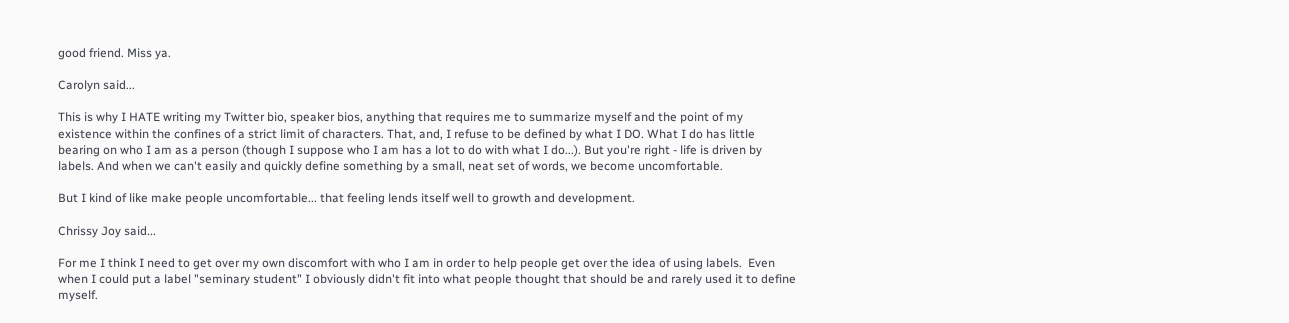good friend. Miss ya.

Carolyn said...

This is why I HATE writing my Twitter bio, speaker bios, anything that requires me to summarize myself and the point of my existence within the confines of a strict limit of characters. That, and, I refuse to be defined by what I DO. What I do has little bearing on who I am as a person (though I suppose who I am has a lot to do with what I do...). But you're right - life is driven by labels. And when we can't easily and quickly define something by a small, neat set of words, we become uncomfortable.

But I kind of like make people uncomfortable... that feeling lends itself well to growth and development.

Chrissy Joy said...

For me I think I need to get over my own discomfort with who I am in order to help people get over the idea of using labels.  Even when I could put a label "seminary student" I obviously didn't fit into what people thought that should be and rarely used it to define myself.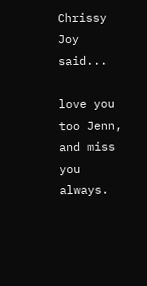Chrissy Joy said...

love you too Jenn, and miss you always.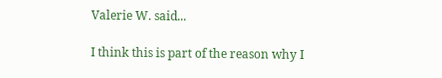Valerie W. said...

I think this is part of the reason why I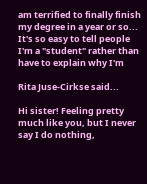am terrified to finally finish my degree in a year or so... It's so easy to tell people I'm a "student" rather than have to explain why I'm

Rita Juse-Cirkse said...

Hi sister! Feeling pretty much like you, but I never say I do nothing,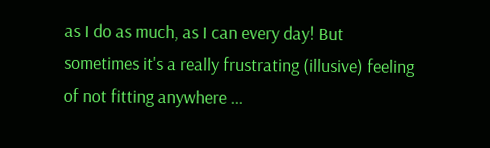as I do as much, as I can every day! But sometimes it's a really frustrating (illusive) feeling of not fitting anywhere ...